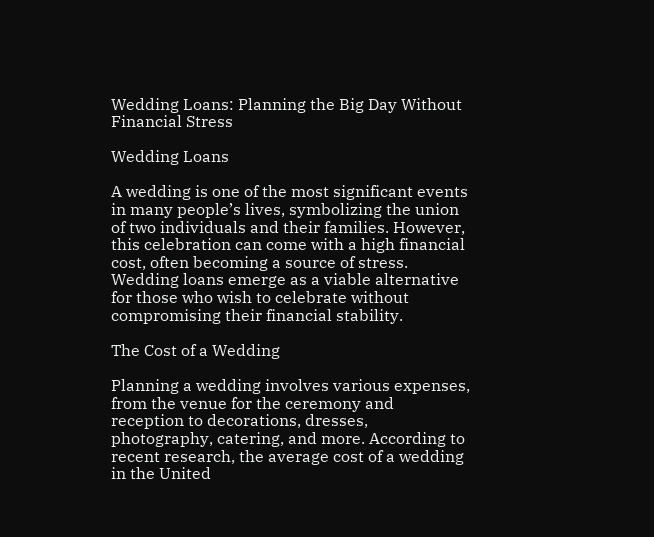Wedding Loans: Planning the Big Day Without Financial Stress

Wedding Loans

A wedding is one of the most significant events in many people’s lives, symbolizing the union of two individuals and their families. However, this celebration can come with a high financial cost, often becoming a source of stress. Wedding loans emerge as a viable alternative for those who wish to celebrate without compromising their financial stability.

The Cost of a Wedding

Planning a wedding involves various expenses, from the venue for the ceremony and reception to decorations, dresses, photography, catering, and more. According to recent research, the average cost of a wedding in the United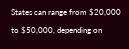States can range from $20,000 to $50,000, depending on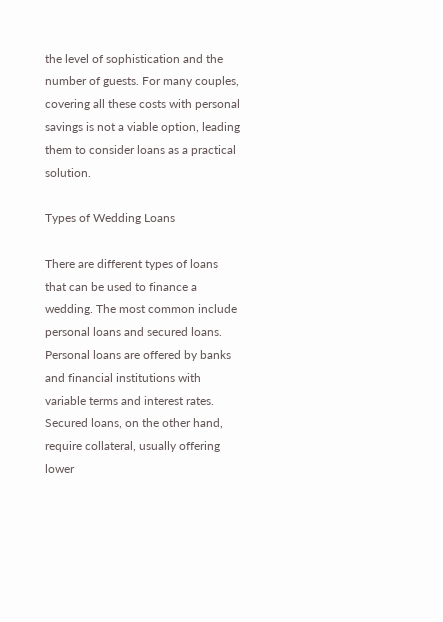the level of sophistication and the number of guests. For many couples, covering all these costs with personal savings is not a viable option, leading them to consider loans as a practical solution.

Types of Wedding Loans

There are different types of loans that can be used to finance a wedding. The most common include personal loans and secured loans. Personal loans are offered by banks and financial institutions with variable terms and interest rates. Secured loans, on the other hand, require collateral, usually offering lower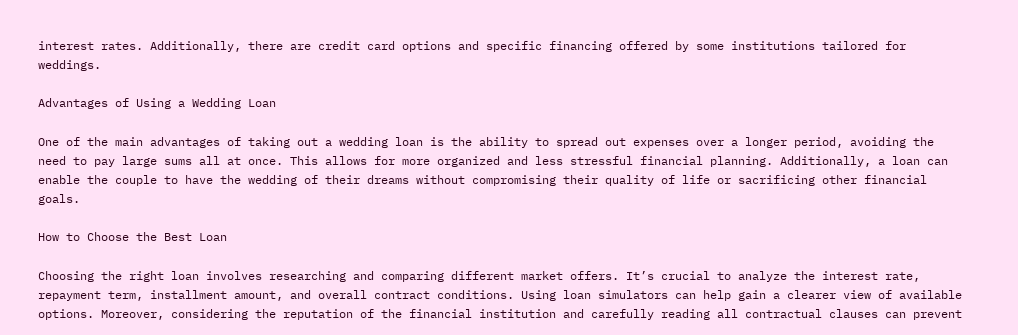interest rates. Additionally, there are credit card options and specific financing offered by some institutions tailored for weddings.

Advantages of Using a Wedding Loan

One of the main advantages of taking out a wedding loan is the ability to spread out expenses over a longer period, avoiding the need to pay large sums all at once. This allows for more organized and less stressful financial planning. Additionally, a loan can enable the couple to have the wedding of their dreams without compromising their quality of life or sacrificing other financial goals.

How to Choose the Best Loan

Choosing the right loan involves researching and comparing different market offers. It’s crucial to analyze the interest rate, repayment term, installment amount, and overall contract conditions. Using loan simulators can help gain a clearer view of available options. Moreover, considering the reputation of the financial institution and carefully reading all contractual clauses can prevent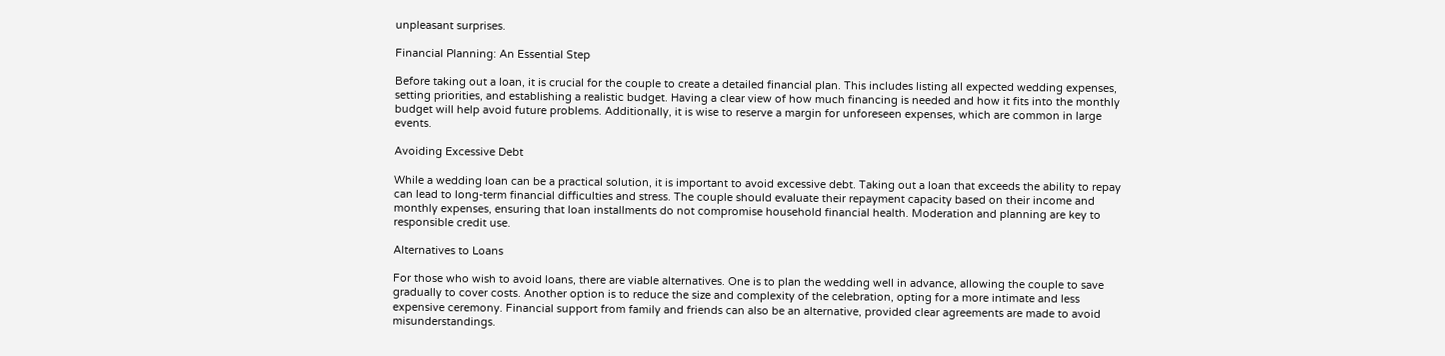unpleasant surprises.

Financial Planning: An Essential Step

Before taking out a loan, it is crucial for the couple to create a detailed financial plan. This includes listing all expected wedding expenses, setting priorities, and establishing a realistic budget. Having a clear view of how much financing is needed and how it fits into the monthly budget will help avoid future problems. Additionally, it is wise to reserve a margin for unforeseen expenses, which are common in large events.

Avoiding Excessive Debt

While a wedding loan can be a practical solution, it is important to avoid excessive debt. Taking out a loan that exceeds the ability to repay can lead to long-term financial difficulties and stress. The couple should evaluate their repayment capacity based on their income and monthly expenses, ensuring that loan installments do not compromise household financial health. Moderation and planning are key to responsible credit use.

Alternatives to Loans

For those who wish to avoid loans, there are viable alternatives. One is to plan the wedding well in advance, allowing the couple to save gradually to cover costs. Another option is to reduce the size and complexity of the celebration, opting for a more intimate and less expensive ceremony. Financial support from family and friends can also be an alternative, provided clear agreements are made to avoid misunderstandings.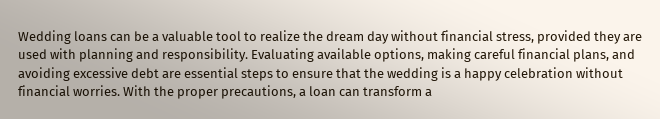Wedding loans can be a valuable tool to realize the dream day without financial stress, provided they are used with planning and responsibility. Evaluating available options, making careful financial plans, and avoiding excessive debt are essential steps to ensure that the wedding is a happy celebration without financial worries. With the proper precautions, a loan can transform a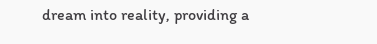dream into reality, providing a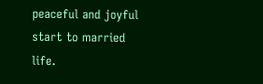peaceful and joyful start to married life.